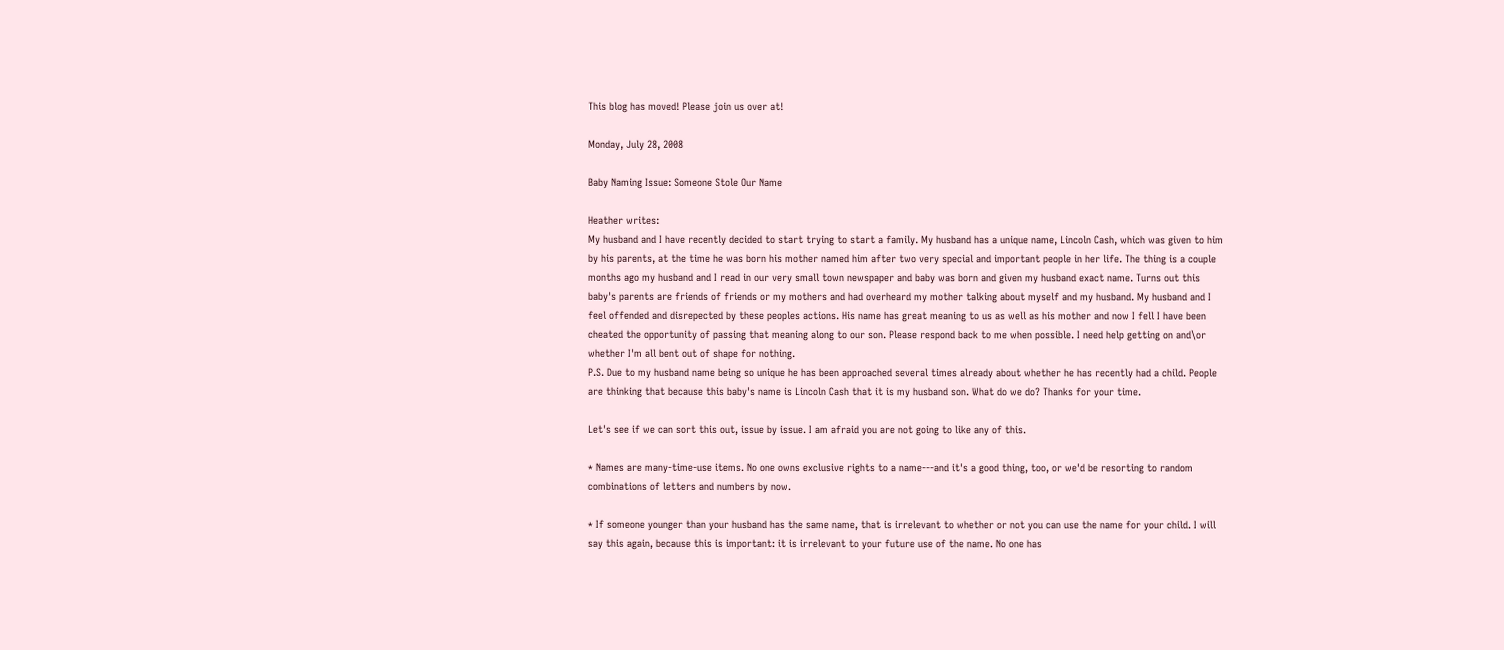This blog has moved! Please join us over at!

Monday, July 28, 2008

Baby Naming Issue: Someone Stole Our Name

Heather writes:
My husband and I have recently decided to start trying to start a family. My husband has a unique name, Lincoln Cash, which was given to him by his parents, at the time he was born his mother named him after two very special and important people in her life. The thing is a couple months ago my husband and I read in our very small town newspaper and baby was born and given my husband exact name. Turns out this baby's parents are friends of friends or my mothers and had overheard my mother talking about myself and my husband. My husband and I feel offended and disrepected by these peoples actions. His name has great meaning to us as well as his mother and now I fell I have been cheated the opportunity of passing that meaning along to our son. Please respond back to me when possible. I need help getting on and\or whether I'm all bent out of shape for nothing.
P.S. Due to my husband name being so unique he has been approached several times already about whether he has recently had a child. People are thinking that because this baby's name is Lincoln Cash that it is my husband son. What do we do? Thanks for your time.

Let's see if we can sort this out, issue by issue. I am afraid you are not going to like any of this.

* Names are many-time-use items. No one owns exclusive rights to a name---and it's a good thing, too, or we'd be resorting to random combinations of letters and numbers by now.

* If someone younger than your husband has the same name, that is irrelevant to whether or not you can use the name for your child. I will say this again, because this is important: it is irrelevant to your future use of the name. No one has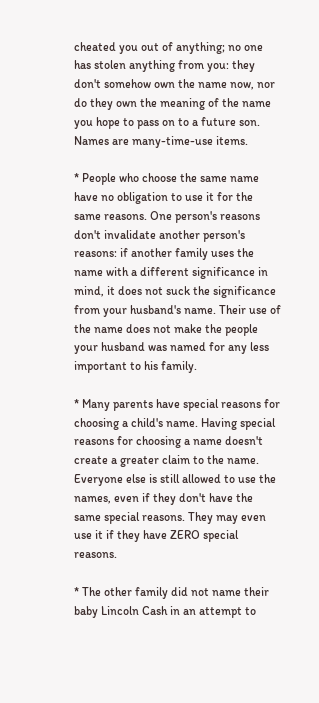cheated you out of anything; no one has stolen anything from you: they don't somehow own the name now, nor do they own the meaning of the name you hope to pass on to a future son. Names are many-time-use items.

* People who choose the same name have no obligation to use it for the same reasons. One person's reasons don't invalidate another person's reasons: if another family uses the name with a different significance in mind, it does not suck the significance from your husband's name. Their use of the name does not make the people your husband was named for any less important to his family.

* Many parents have special reasons for choosing a child's name. Having special reasons for choosing a name doesn't create a greater claim to the name. Everyone else is still allowed to use the names, even if they don't have the same special reasons. They may even use it if they have ZERO special reasons.

* The other family did not name their baby Lincoln Cash in an attempt to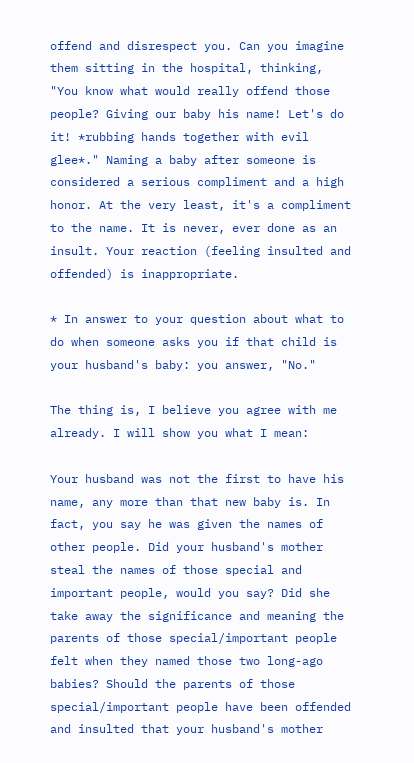offend and disrespect you. Can you imagine them sitting in the hospital, thinking, "You know what would really offend those people? Giving our baby his name! Let's do it! *rubbing hands together with evil glee*." Naming a baby after someone is considered a serious compliment and a high honor. At the very least, it's a compliment to the name. It is never, ever done as an insult. Your reaction (feeling insulted and offended) is inappropriate.

* In answer to your question about what to do when someone asks you if that child is your husband's baby: you answer, "No."

The thing is, I believe you agree with me already. I will show you what I mean:

Your husband was not the first to have his name, any more than that new baby is. In fact, you say he was given the names of other people. Did your husband's mother steal the names of those special and important people, would you say? Did she take away the significance and meaning the parents of those special/important people felt when they named those two long-ago babies? Should the parents of those special/important people have been offended and insulted that your husband's mother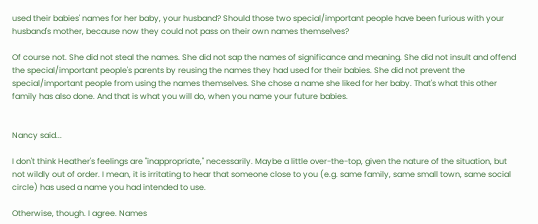used their babies' names for her baby, your husband? Should those two special/important people have been furious with your husband's mother, because now they could not pass on their own names themselves?

Of course not. She did not steal the names. She did not sap the names of significance and meaning. She did not insult and offend the special/important people's parents by reusing the names they had used for their babies. She did not prevent the special/important people from using the names themselves. She chose a name she liked for her baby. That's what this other family has also done. And that is what you will do, when you name your future babies.


Nancy said...

I don't think Heather's feelings are "inappropriate," necessarily. Maybe a little over-the-top, given the nature of the situation, but not wildly out of order. I mean, it is irritating to hear that someone close to you (e.g. same family, same small town, same social circle) has used a name you had intended to use.

Otherwise, though. I agree. Names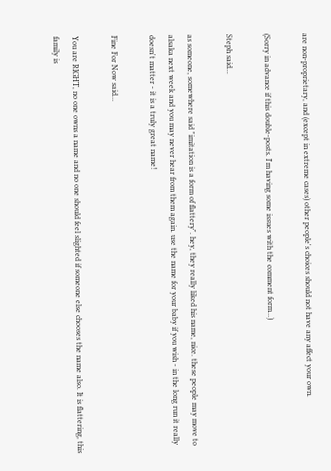are non-proprietary, and (except in extreme cases) other people's choices should not have any affect your own.

(Sorry in advance if this double-posts. I'm having some issues with the comment form...)

Steph said...

as someone, somewhere said "imitation is a form of flattery". hey, they really liked his name, nice. these people may move to alsaka next week and you may never hear from them again. use the name for your baby if you wish - in the long run it really doesn't matter - it is a truly great name!

Fine For Now said...

You are RIGHT, no one owns a name and no one should feel slighted if someone else chooses the name also. It is flattering, this family is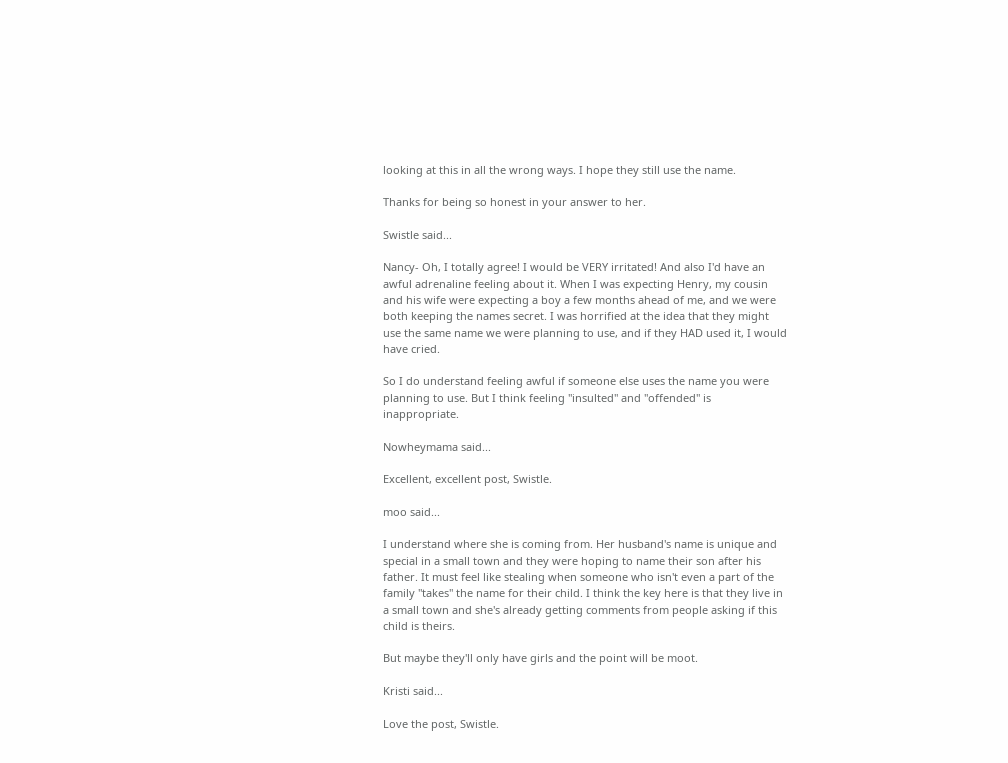looking at this in all the wrong ways. I hope they still use the name.

Thanks for being so honest in your answer to her.

Swistle said...

Nancy- Oh, I totally agree! I would be VERY irritated! And also I'd have an awful adrenaline feeling about it. When I was expecting Henry, my cousin and his wife were expecting a boy a few months ahead of me, and we were both keeping the names secret. I was horrified at the idea that they might use the same name we were planning to use, and if they HAD used it, I would have cried.

So I do understand feeling awful if someone else uses the name you were planning to use. But I think feeling "insulted" and "offended" is inappropriate.

Nowheymama said...

Excellent, excellent post, Swistle.

moo said...

I understand where she is coming from. Her husband's name is unique and special in a small town and they were hoping to name their son after his father. It must feel like stealing when someone who isn't even a part of the family "takes" the name for their child. I think the key here is that they live in a small town and she's already getting comments from people asking if this child is theirs.

But maybe they'll only have girls and the point will be moot.

Kristi said...

Love the post, Swistle.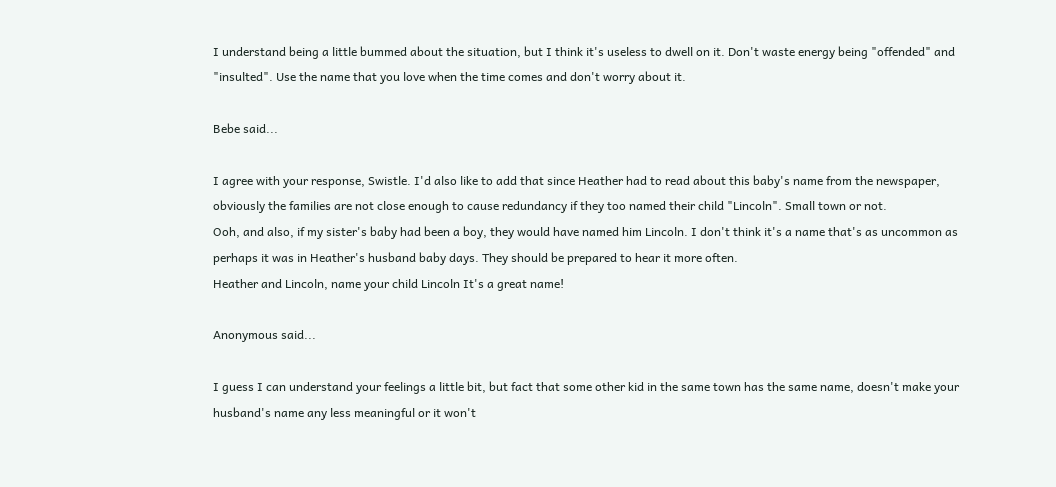I understand being a little bummed about the situation, but I think it's useless to dwell on it. Don't waste energy being "offended" and "insulted". Use the name that you love when the time comes and don't worry about it.

Bebe said...

I agree with your response, Swistle. I'd also like to add that since Heather had to read about this baby's name from the newspaper, obviously the families are not close enough to cause redundancy if they too named their child "Lincoln". Small town or not.
Ooh, and also, if my sister's baby had been a boy, they would have named him Lincoln. I don't think it's a name that's as uncommon as perhaps it was in Heather's husband baby days. They should be prepared to hear it more often.
Heather and Lincoln, name your child Lincoln It's a great name!

Anonymous said...

I guess I can understand your feelings a little bit, but fact that some other kid in the same town has the same name, doesn't make your husband's name any less meaningful or it won't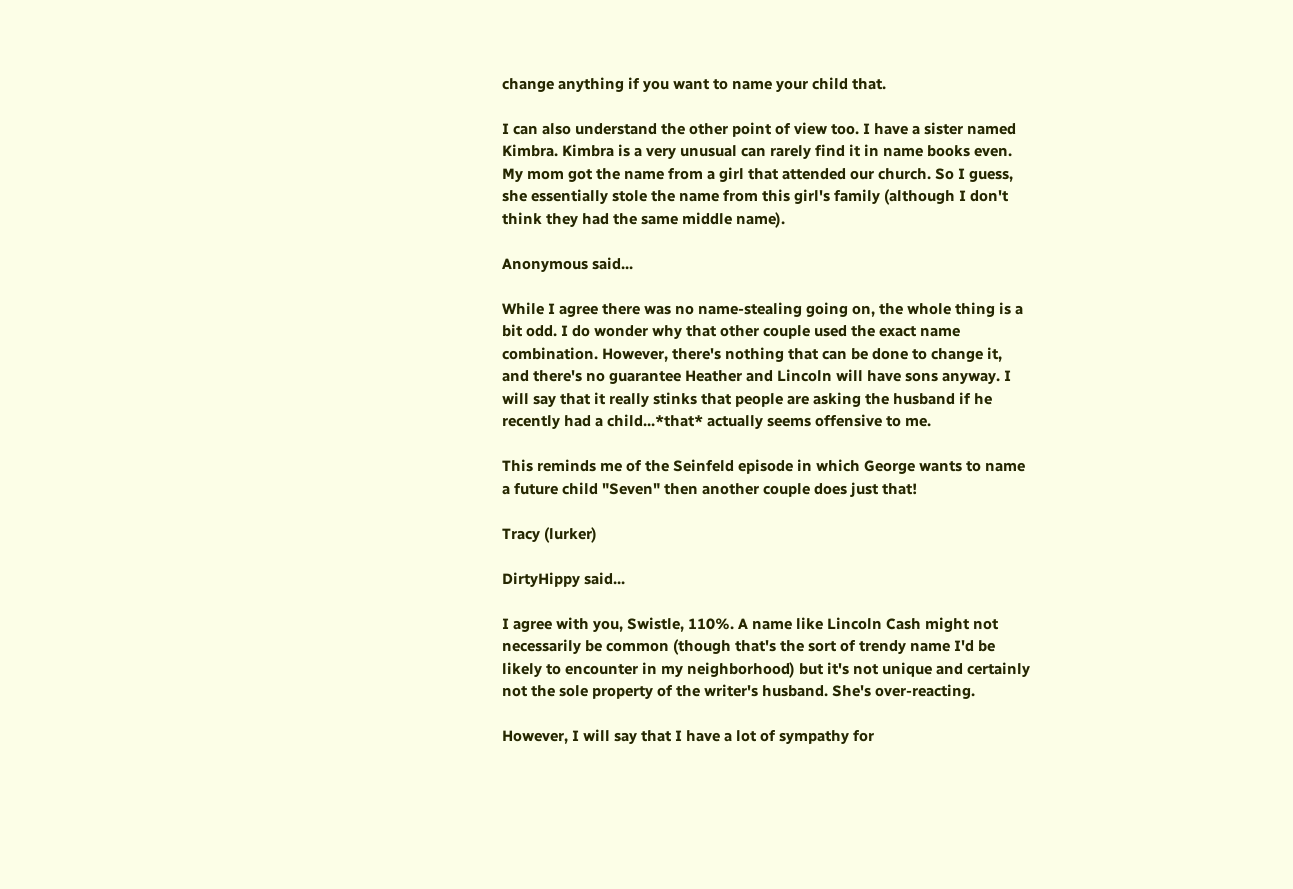change anything if you want to name your child that.

I can also understand the other point of view too. I have a sister named Kimbra. Kimbra is a very unusual can rarely find it in name books even. My mom got the name from a girl that attended our church. So I guess, she essentially stole the name from this girl's family (although I don't think they had the same middle name).

Anonymous said...

While I agree there was no name-stealing going on, the whole thing is a bit odd. I do wonder why that other couple used the exact name combination. However, there's nothing that can be done to change it, and there's no guarantee Heather and Lincoln will have sons anyway. I will say that it really stinks that people are asking the husband if he recently had a child...*that* actually seems offensive to me.

This reminds me of the Seinfeld episode in which George wants to name a future child "Seven" then another couple does just that!

Tracy (lurker)

DirtyHippy said...

I agree with you, Swistle, 110%. A name like Lincoln Cash might not necessarily be common (though that's the sort of trendy name I'd be likely to encounter in my neighborhood) but it's not unique and certainly not the sole property of the writer's husband. She's over-reacting.

However, I will say that I have a lot of sympathy for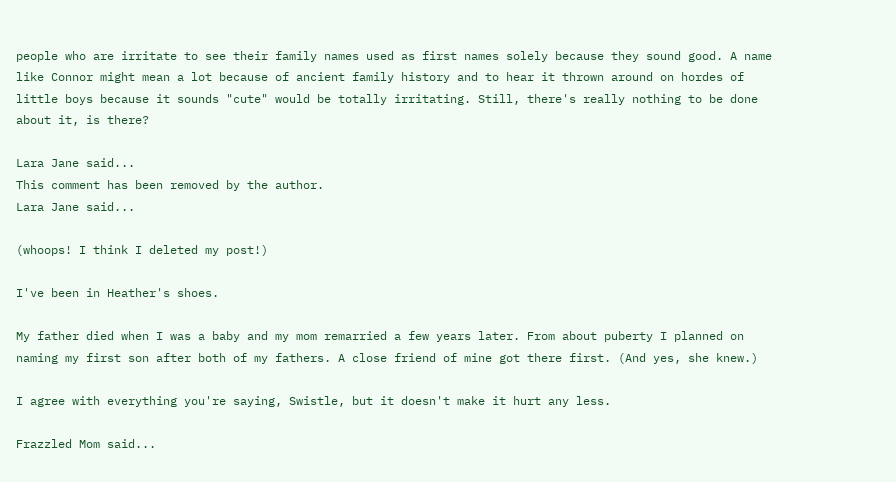people who are irritate to see their family names used as first names solely because they sound good. A name like Connor might mean a lot because of ancient family history and to hear it thrown around on hordes of little boys because it sounds "cute" would be totally irritating. Still, there's really nothing to be done about it, is there?

Lara Jane said...
This comment has been removed by the author.
Lara Jane said...

(whoops! I think I deleted my post!)

I've been in Heather's shoes.

My father died when I was a baby and my mom remarried a few years later. From about puberty I planned on naming my first son after both of my fathers. A close friend of mine got there first. (And yes, she knew.)

I agree with everything you're saying, Swistle, but it doesn't make it hurt any less.

Frazzled Mom said...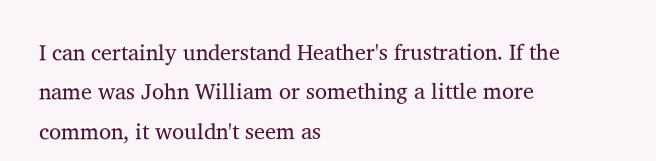I can certainly understand Heather's frustration. If the name was John William or something a little more common, it wouldn't seem as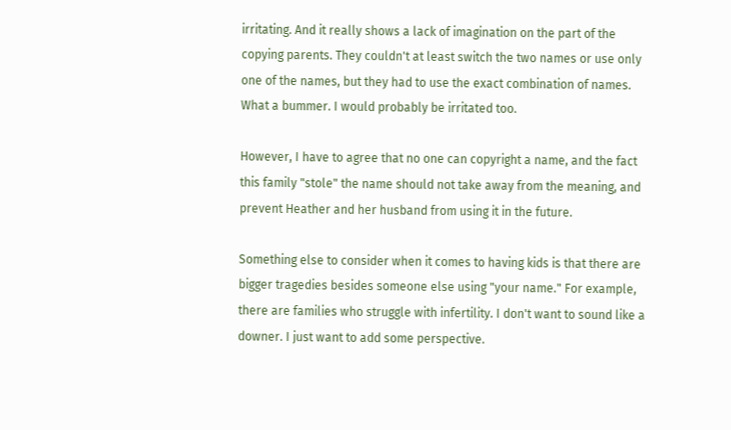irritating. And it really shows a lack of imagination on the part of the copying parents. They couldn't at least switch the two names or use only one of the names, but they had to use the exact combination of names. What a bummer. I would probably be irritated too.

However, I have to agree that no one can copyright a name, and the fact this family "stole" the name should not take away from the meaning, and prevent Heather and her husband from using it in the future.

Something else to consider when it comes to having kids is that there are bigger tragedies besides someone else using "your name." For example, there are families who struggle with infertility. I don't want to sound like a downer. I just want to add some perspective.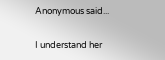Anonymous said...

I understand her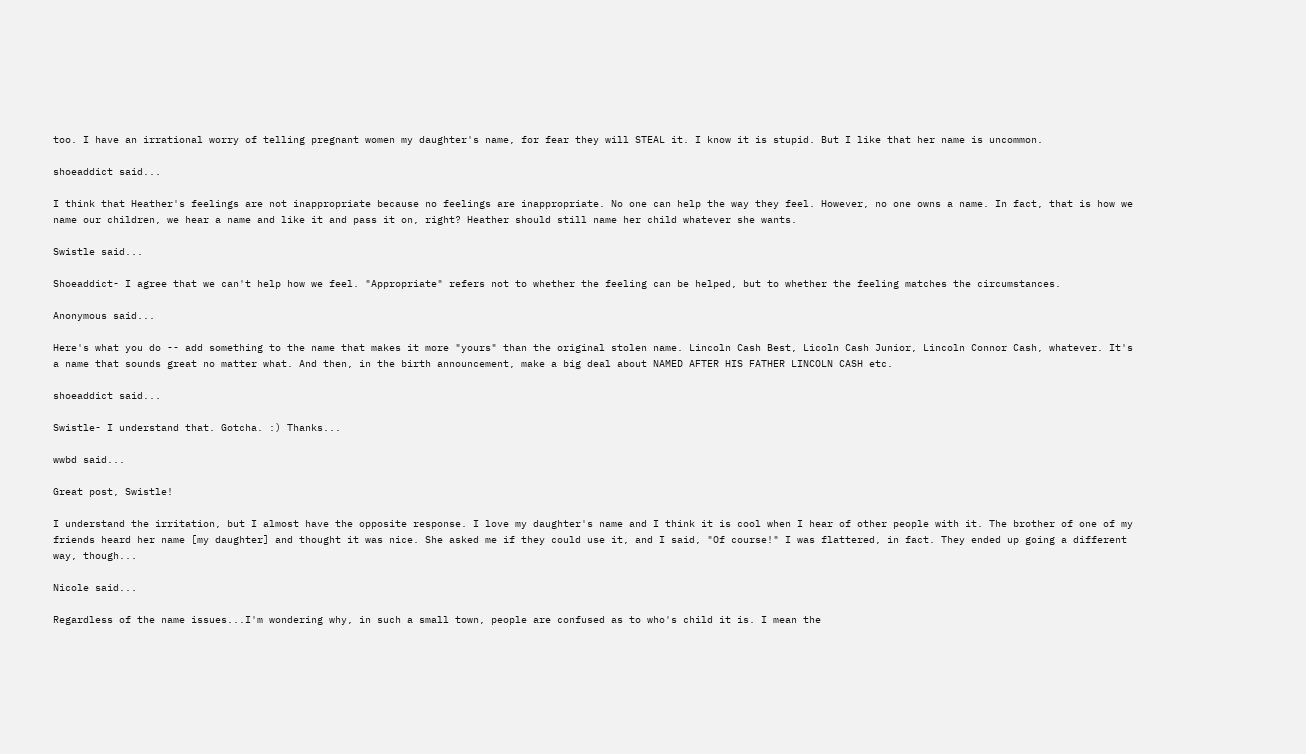too. I have an irrational worry of telling pregnant women my daughter's name, for fear they will STEAL it. I know it is stupid. But I like that her name is uncommon.

shoeaddict said...

I think that Heather's feelings are not inappropriate because no feelings are inappropriate. No one can help the way they feel. However, no one owns a name. In fact, that is how we name our children, we hear a name and like it and pass it on, right? Heather should still name her child whatever she wants.

Swistle said...

Shoeaddict- I agree that we can't help how we feel. "Appropriate" refers not to whether the feeling can be helped, but to whether the feeling matches the circumstances.

Anonymous said...

Here's what you do -- add something to the name that makes it more "yours" than the original stolen name. Lincoln Cash Best, Licoln Cash Junior, Lincoln Connor Cash, whatever. It's a name that sounds great no matter what. And then, in the birth announcement, make a big deal about NAMED AFTER HIS FATHER LINCOLN CASH etc.

shoeaddict said...

Swistle- I understand that. Gotcha. :) Thanks...

wwbd said...

Great post, Swistle!

I understand the irritation, but I almost have the opposite response. I love my daughter's name and I think it is cool when I hear of other people with it. The brother of one of my friends heard her name [my daughter] and thought it was nice. She asked me if they could use it, and I said, "Of course!" I was flattered, in fact. They ended up going a different way, though...

Nicole said...

Regardless of the name issues...I'm wondering why, in such a small town, people are confused as to who's child it is. I mean the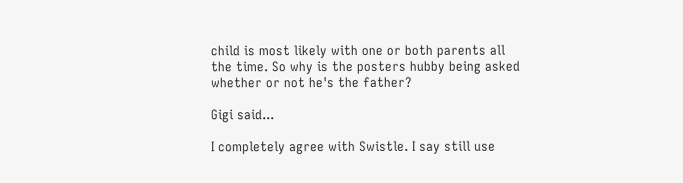child is most likely with one or both parents all the time. So why is the posters hubby being asked whether or not he's the father?

Gigi said...

I completely agree with Swistle. I say still use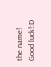the name!
Good luck!:D